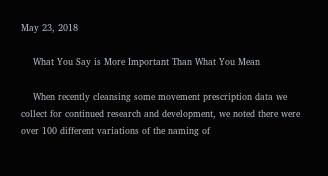May 23, 2018

    What You Say is More Important Than What You Mean

    When recently cleansing some movement prescription data we collect for continued research and development, we noted there were over 100 different variations of the naming of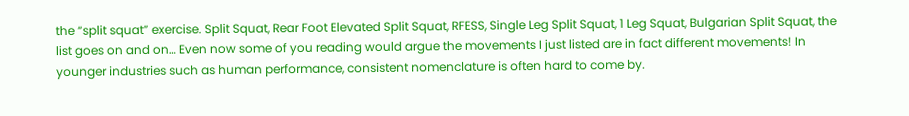the “split squat” exercise. Split Squat, Rear Foot Elevated Split Squat, RFESS, Single Leg Split Squat, 1 Leg Squat, Bulgarian Split Squat, the list goes on and on… Even now some of you reading would argue the movements I just listed are in fact different movements! In younger industries such as human performance, consistent nomenclature is often hard to come by.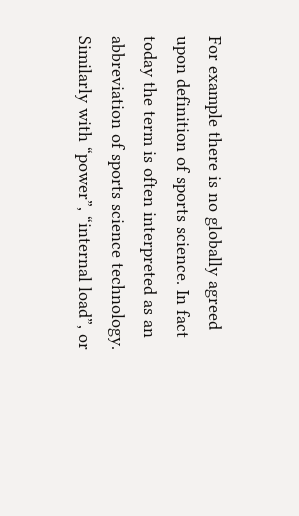For example there is no globally agreed upon definition of sports science. In fact today the term is often interpreted as an abbreviation of sports science technology. Similarly with “power”, “internal load”, or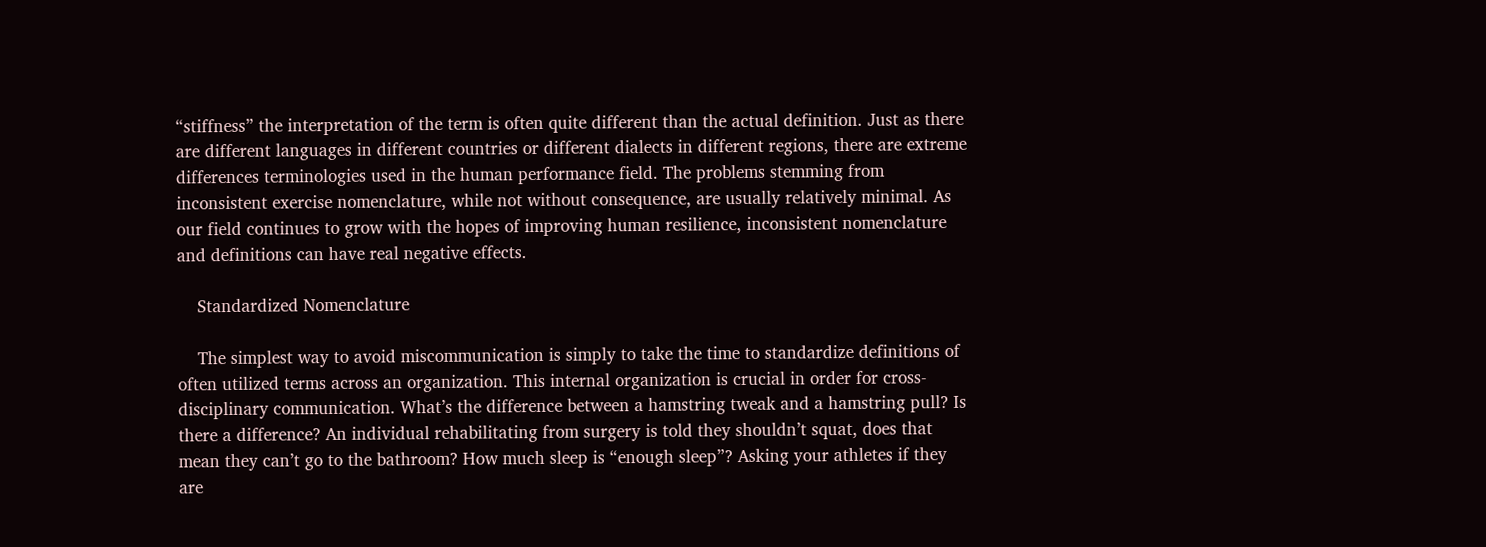“stiffness” the interpretation of the term is often quite different than the actual definition. Just as there are different languages in different countries or different dialects in different regions, there are extreme differences terminologies used in the human performance field. The problems stemming from inconsistent exercise nomenclature, while not without consequence, are usually relatively minimal. As our field continues to grow with the hopes of improving human resilience, inconsistent nomenclature and definitions can have real negative effects.

    Standardized Nomenclature

    The simplest way to avoid miscommunication is simply to take the time to standardize definitions of often utilized terms across an organization. This internal organization is crucial in order for cross-disciplinary communication. What’s the difference between a hamstring tweak and a hamstring pull? Is there a difference? An individual rehabilitating from surgery is told they shouldn’t squat, does that mean they can’t go to the bathroom? How much sleep is “enough sleep”? Asking your athletes if they are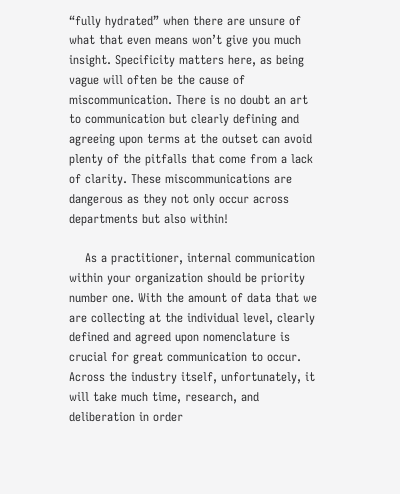“fully hydrated” when there are unsure of what that even means won’t give you much insight. Specificity matters here, as being vague will often be the cause of miscommunication. There is no doubt an art to communication but clearly defining and agreeing upon terms at the outset can avoid plenty of the pitfalls that come from a lack of clarity. These miscommunications are dangerous as they not only occur across departments but also within!

    As a practitioner, internal communication within your organization should be priority number one. With the amount of data that we are collecting at the individual level, clearly defined and agreed upon nomenclature is crucial for great communication to occur. Across the industry itself, unfortunately, it will take much time, research, and deliberation in order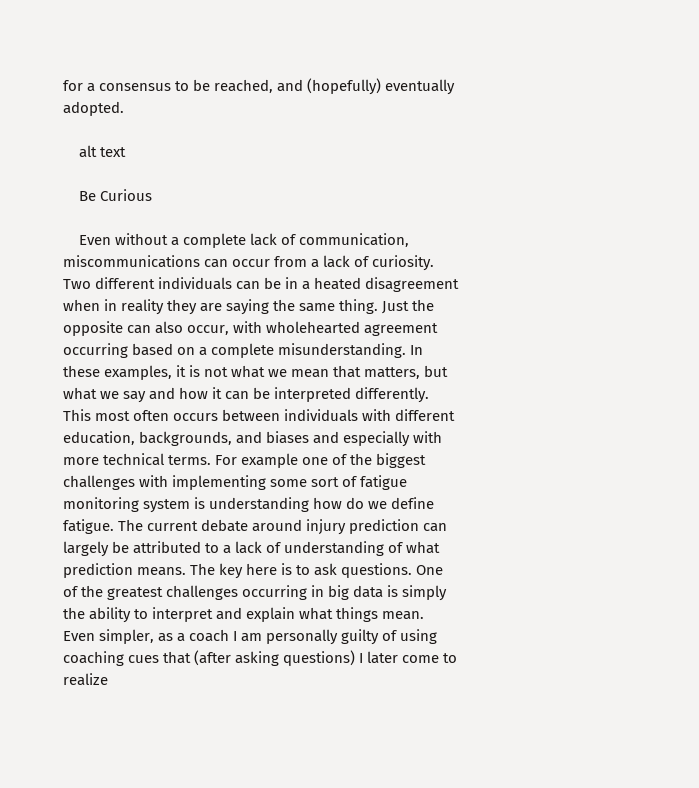for a consensus to be reached, and (hopefully) eventually adopted.

    alt text

    Be Curious

    Even without a complete lack of communication, miscommunications can occur from a lack of curiosity. Two different individuals can be in a heated disagreement when in reality they are saying the same thing. Just the opposite can also occur, with wholehearted agreement occurring based on a complete misunderstanding. In these examples, it is not what we mean that matters, but what we say and how it can be interpreted differently. This most often occurs between individuals with different education, backgrounds, and biases and especially with more technical terms. For example one of the biggest challenges with implementing some sort of fatigue monitoring system is understanding how do we define fatigue. The current debate around injury prediction can largely be attributed to a lack of understanding of what prediction means. The key here is to ask questions. One of the greatest challenges occurring in big data is simply the ability to interpret and explain what things mean. Even simpler, as a coach I am personally guilty of using coaching cues that (after asking questions) I later come to realize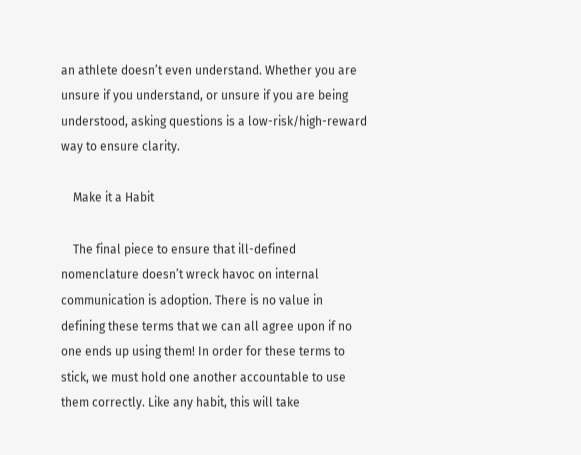an athlete doesn’t even understand. Whether you are unsure if you understand, or unsure if you are being understood, asking questions is a low-risk/high-reward way to ensure clarity.

    Make it a Habit

    The final piece to ensure that ill-defined nomenclature doesn’t wreck havoc on internal communication is adoption. There is no value in defining these terms that we can all agree upon if no one ends up using them! In order for these terms to stick, we must hold one another accountable to use them correctly. Like any habit, this will take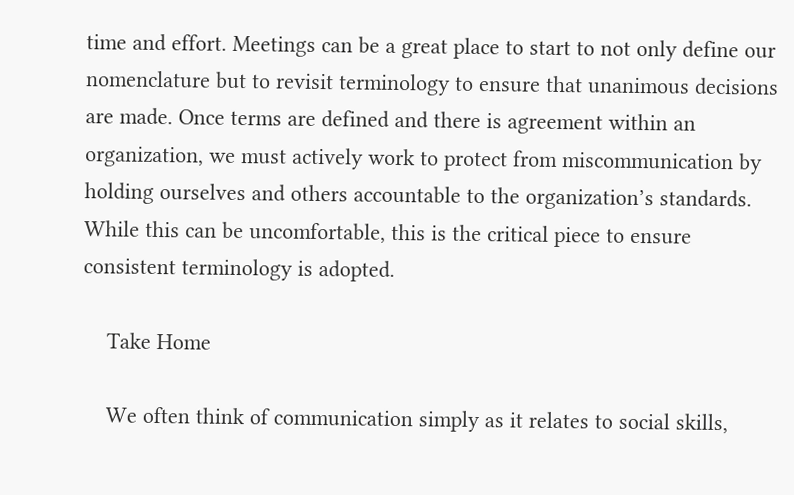time and effort. Meetings can be a great place to start to not only define our nomenclature but to revisit terminology to ensure that unanimous decisions are made. Once terms are defined and there is agreement within an organization, we must actively work to protect from miscommunication by holding ourselves and others accountable to the organization’s standards. While this can be uncomfortable, this is the critical piece to ensure consistent terminology is adopted.

    Take Home

    We often think of communication simply as it relates to social skills,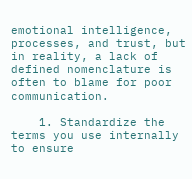emotional intelligence, processes, and trust, but in reality, a lack of defined nomenclature is often to blame for poor communication.

    1. Standardize the terms you use internally to ensure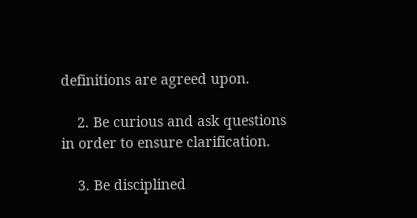definitions are agreed upon.

    2. Be curious and ask questions in order to ensure clarification.

    3. Be disciplined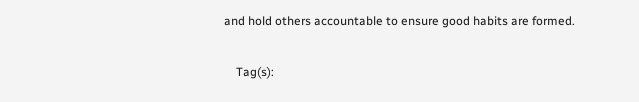and hold others accountable to ensure good habits are formed.

    Tag(s):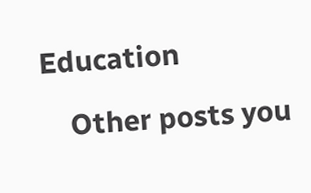Education

    Other posts you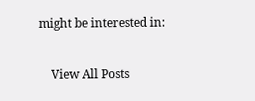might be interested in:

    View All Posts